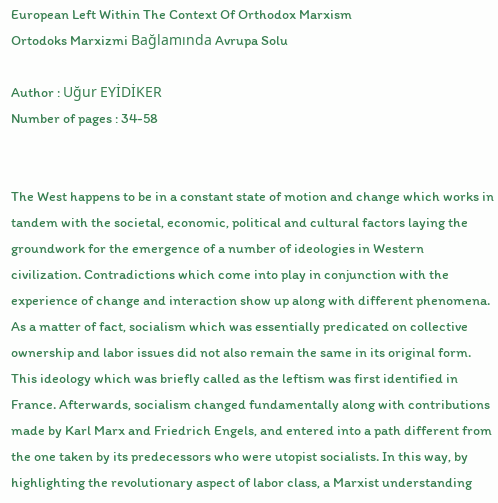European Left Within The Context Of Orthodox Marxism
Ortodoks Marxizmi Bağlamında Avrupa Solu

Author : Uğur EYİDİKER
Number of pages : 34-58


The West happens to be in a constant state of motion and change which works in tandem with the societal, economic, political and cultural factors laying the groundwork for the emergence of a number of ideologies in Western civilization. Contradictions which come into play in conjunction with the experience of change and interaction show up along with different phenomena. As a matter of fact, socialism which was essentially predicated on collective ownership and labor issues did not also remain the same in its original form. This ideology which was briefly called as the leftism was first identified in France. Afterwards, socialism changed fundamentally along with contributions made by Karl Marx and Friedrich Engels, and entered into a path different from the one taken by its predecessors who were utopist socialists. In this way, by highlighting the revolutionary aspect of labor class, a Marxist understanding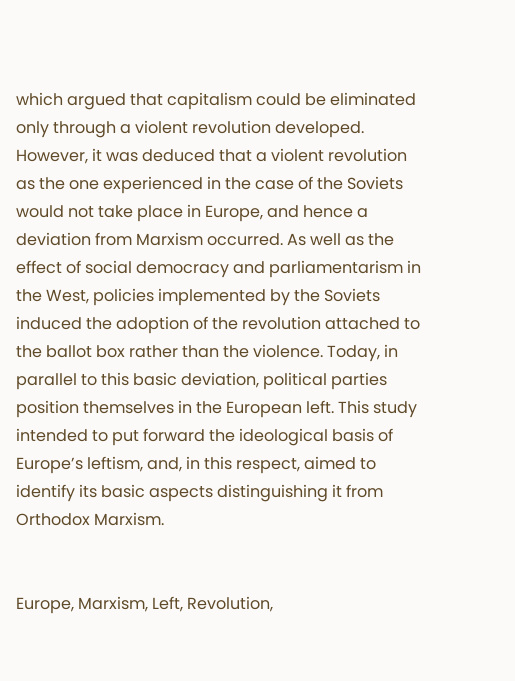which argued that capitalism could be eliminated only through a violent revolution developed. However, it was deduced that a violent revolution as the one experienced in the case of the Soviets would not take place in Europe, and hence a deviation from Marxism occurred. As well as the effect of social democracy and parliamentarism in the West, policies implemented by the Soviets induced the adoption of the revolution attached to the ballot box rather than the violence. Today, in parallel to this basic deviation, political parties position themselves in the European left. This study intended to put forward the ideological basis of Europe’s leftism, and, in this respect, aimed to identify its basic aspects distinguishing it from Orthodox Marxism.


Europe, Marxism, Left, Revolution,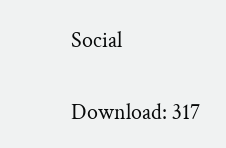Social


Download: 317